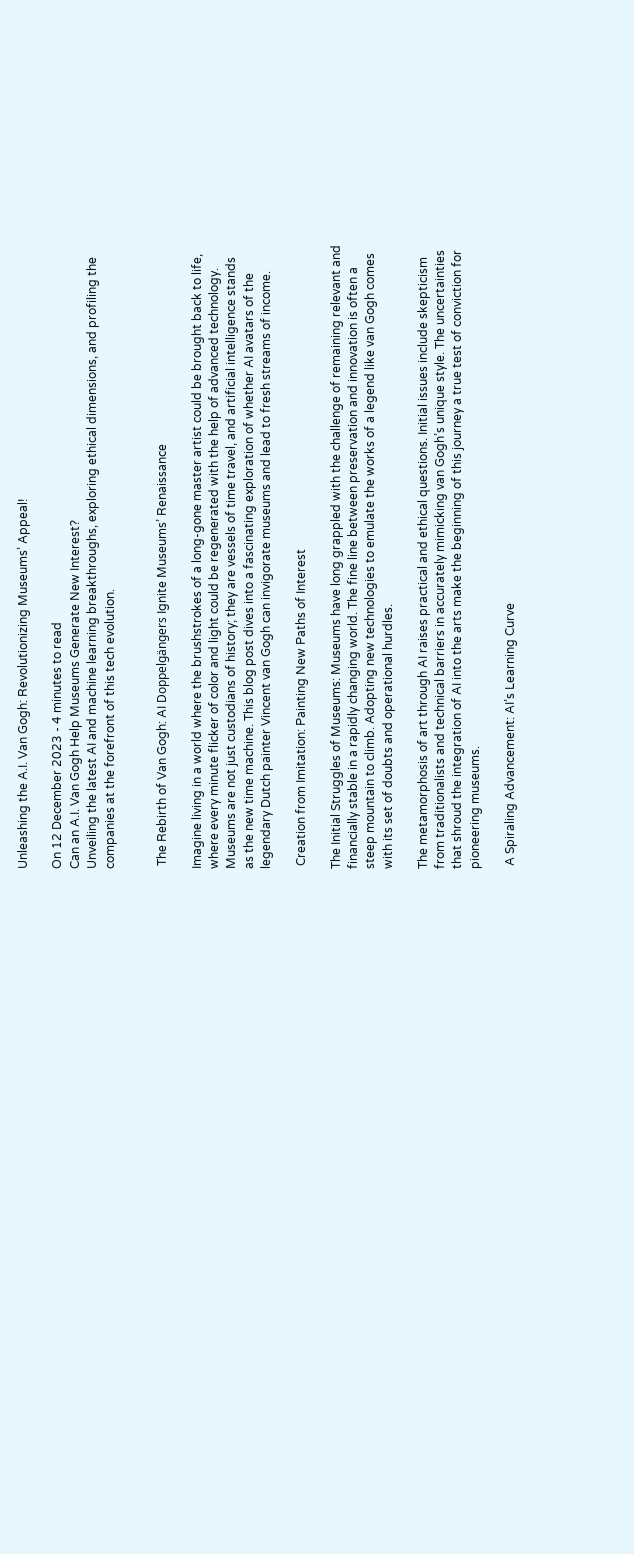Unleashing the A.I. Van Gogh: Revolutionizing Museums’ Appeal!

On 12 December 2023 - 4 minutes to read
Can an A.I. Van Gogh Help Museums Generate New Interest?
Unveiling the latest AI and machine learning breakthroughs, exploring ethical dimensions, and profiling the companies at the forefront of this tech evolution.


 The Rebirth of Van Gogh: AI Doppelgängers Ignite Museums’ Renaissance

Imagine living in a world where the brushstrokes of a long-gone master artist could be brought back to life, where every minute flicker of color and light could be regenerated with the help of advanced technology. Museums are not just custodians of history; they are vessels of time travel, and artificial intelligence stands as the new time machine. This blog post dives into a fascinating exploration of whether AI avatars of the legendary Dutch painter Vincent van Gogh can invigorate museums and lead to fresh streams of income.

 Creation from Imitation: Painting New Paths of Interest

The Initial Struggles of Museums: Museums have long grappled with the challenge of remaining relevant and financially stable in a rapidly changing world. The fine line between preservation and innovation is often a steep mountain to climb. Adopting new technologies to emulate the works of a legend like van Gogh comes with its set of doubts and operational hurdles.

The metamorphosis of art through AI raises practical and ethical questions. Initial issues include skepticism from traditionalists and technical barriers in accurately mimicking van Gogh’s unique style. The uncertainties that shroud the integration of AI into the arts make the beginning of this journey a true test of conviction for pioneering museums.

 A Spiraling Advancement: AI’s Learning Curve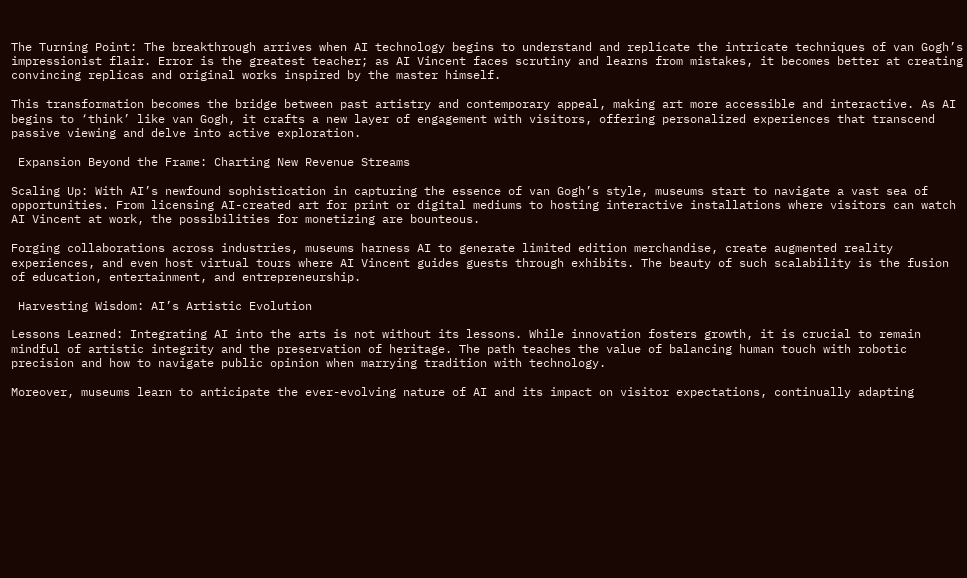The Turning Point: The breakthrough arrives when AI technology begins to understand and replicate the intricate techniques of van Gogh’s impressionist flair. Error is the greatest teacher; as AI Vincent faces scrutiny and learns from mistakes, it becomes better at creating convincing replicas and original works inspired by the master himself.

This transformation becomes the bridge between past artistry and contemporary appeal, making art more accessible and interactive. As AI begins to ‘think’ like van Gogh, it crafts a new layer of engagement with visitors, offering personalized experiences that transcend passive viewing and delve into active exploration.

 Expansion Beyond the Frame: Charting New Revenue Streams

Scaling Up: With AI’s newfound sophistication in capturing the essence of van Gogh’s style, museums start to navigate a vast sea of opportunities. From licensing AI-created art for print or digital mediums to hosting interactive installations where visitors can watch AI Vincent at work, the possibilities for monetizing are bounteous.

Forging collaborations across industries, museums harness AI to generate limited edition merchandise, create augmented reality experiences, and even host virtual tours where AI Vincent guides guests through exhibits. The beauty of such scalability is the fusion of education, entertainment, and entrepreneurship.

 Harvesting Wisdom: AI’s Artistic Evolution

Lessons Learned: Integrating AI into the arts is not without its lessons. While innovation fosters growth, it is crucial to remain mindful of artistic integrity and the preservation of heritage. The path teaches the value of balancing human touch with robotic precision and how to navigate public opinion when marrying tradition with technology.

Moreover, museums learn to anticipate the ever-evolving nature of AI and its impact on visitor expectations, continually adapting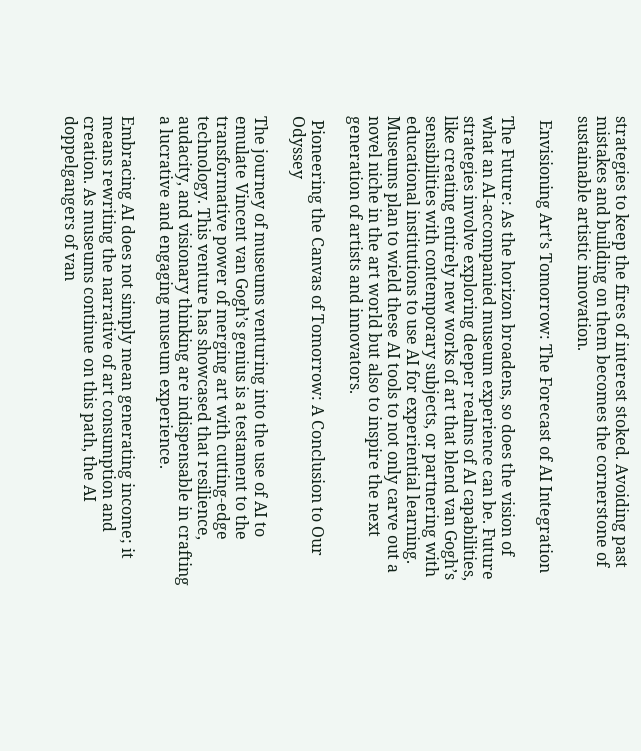strategies to keep the fires of interest stoked. Avoiding past mistakes and building on them becomes the cornerstone of sustainable artistic innovation.

 Envisioning Art’s Tomorrow: The Forecast of AI Integration

The Future: As the horizon broadens, so does the vision of what an AI-accompanied museum experience can be. Future strategies involve exploring deeper realms of AI capabilities, like creating entirely new works of art that blend van Gogh’s sensibilities with contemporary subjects, or partnering with educational institutions to use AI for experiential learning. Museums plan to wield these AI tools to not only carve out a novel niche in the art world but also to inspire the next generation of artists and innovators.

 Pioneering the Canvas of Tomorrow: A Conclusion to Our Odyssey

The journey of museums venturing into the use of AI to emulate Vincent van Gogh’s genius is a testament to the transformative power of merging art with cutting-edge technology. This venture has showcased that resilience, audacity, and visionary thinking are indispensable in crafting a lucrative and engaging museum experience.

Embracing AI does not simply mean generating income; it means rewriting the narrative of art consumption and creation. As museums continue on this path, the AI doppelgangers of van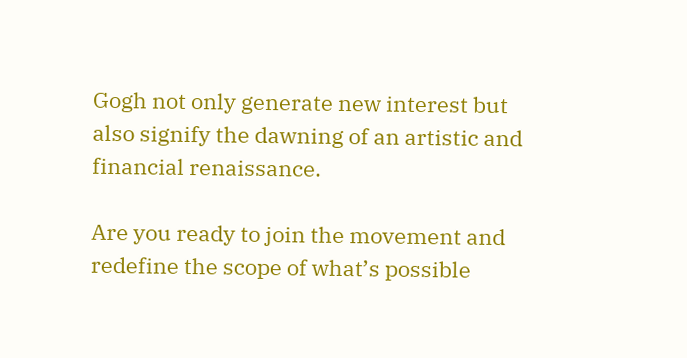Gogh not only generate new interest but also signify the dawning of an artistic and financial renaissance.

Are you ready to join the movement and redefine the scope of what’s possible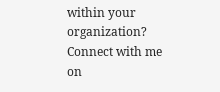within your organization? Connect with me on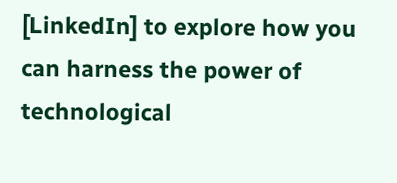[LinkedIn] to explore how you can harness the power of technological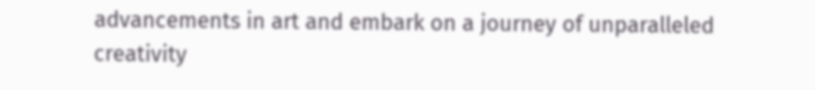advancements in art and embark on a journey of unparalleled creativity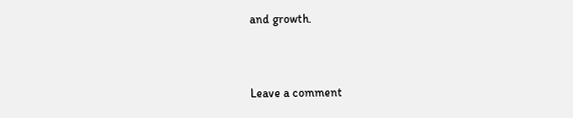and growth.


Leave a comment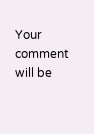Your comment will be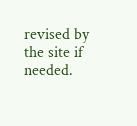revised by the site if needed.